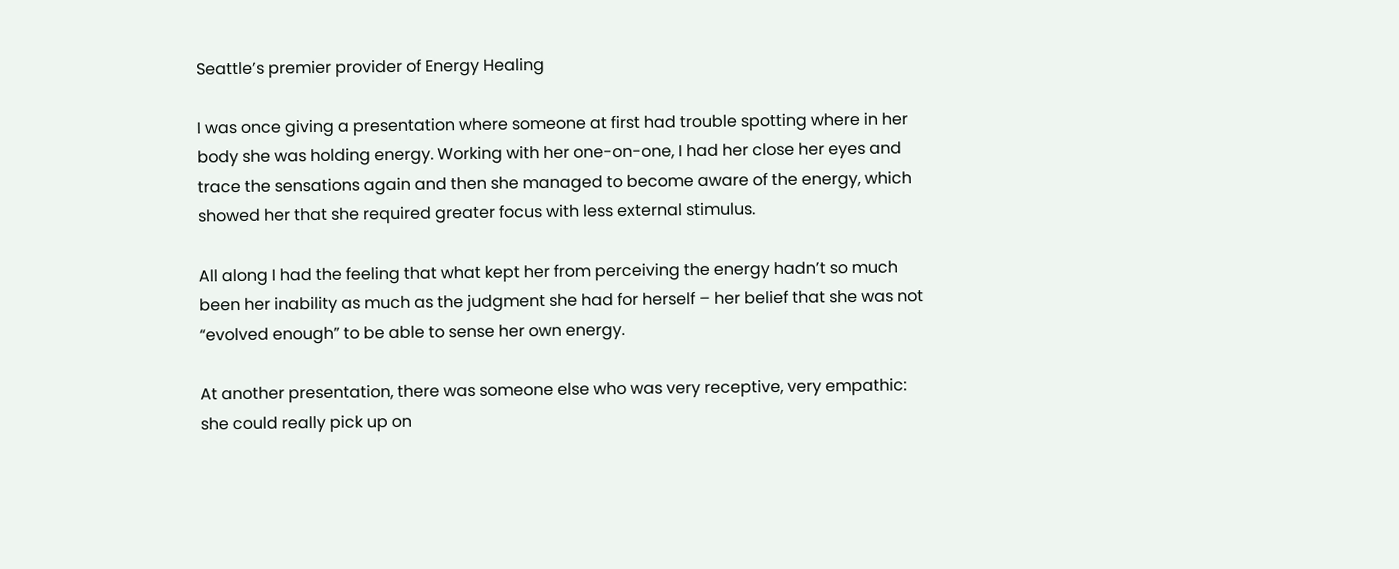Seattle’s premier provider of Energy Healing

I was once giving a presentation where someone at first had trouble spotting where in her body she was holding energy. Working with her one-on-one, I had her close her eyes and trace the sensations again and then she managed to become aware of the energy, which showed her that she required greater focus with less external stimulus.

All along I had the feeling that what kept her from perceiving the energy hadn’t so much been her inability as much as the judgment she had for herself – her belief that she was not “evolved enough” to be able to sense her own energy.

At another presentation, there was someone else who was very receptive, very empathic: she could really pick up on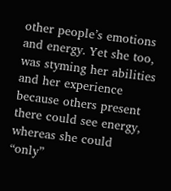other people’s emotions and energy. Yet she too, was styming her abilities and her experience because others present there could see energy, whereas she could “only”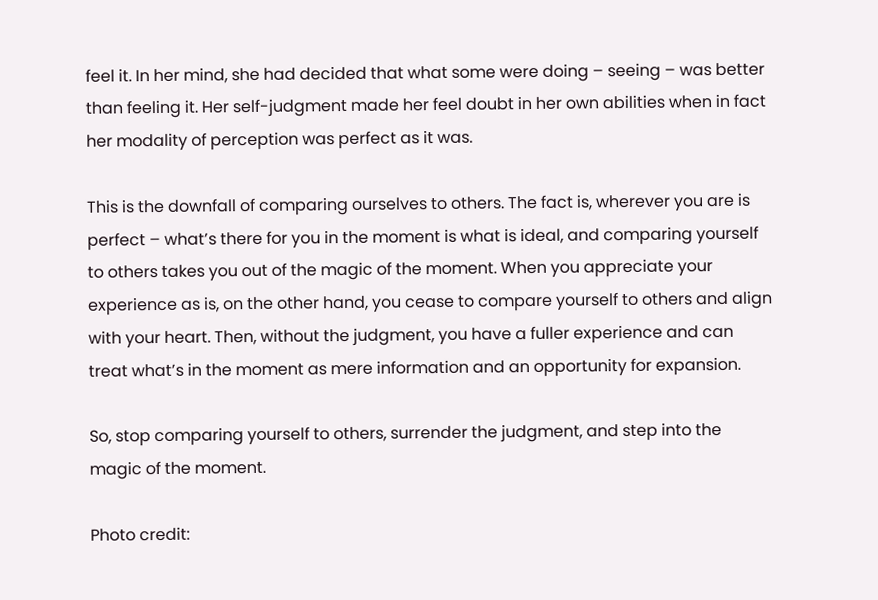feel it. In her mind, she had decided that what some were doing – seeing – was better than feeling it. Her self-judgment made her feel doubt in her own abilities when in fact her modality of perception was perfect as it was.

This is the downfall of comparing ourselves to others. The fact is, wherever you are is perfect – what’s there for you in the moment is what is ideal, and comparing yourself to others takes you out of the magic of the moment. When you appreciate your experience as is, on the other hand, you cease to compare yourself to others and align with your heart. Then, without the judgment, you have a fuller experience and can treat what’s in the moment as mere information and an opportunity for expansion.

So, stop comparing yourself to others, surrender the judgment, and step into the magic of the moment.

Photo credit: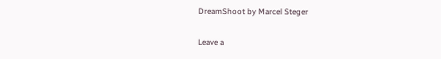DreamShoot by Marcel Steger

Leave a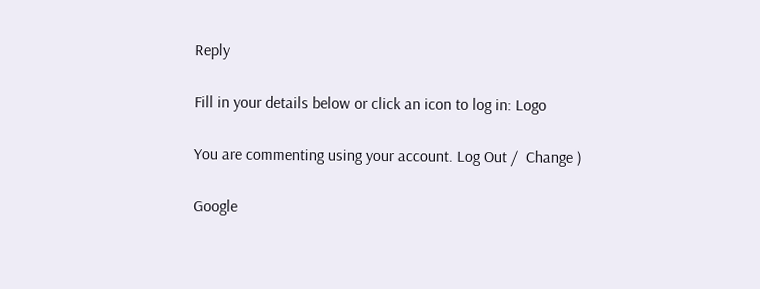Reply

Fill in your details below or click an icon to log in: Logo

You are commenting using your account. Log Out /  Change )

Google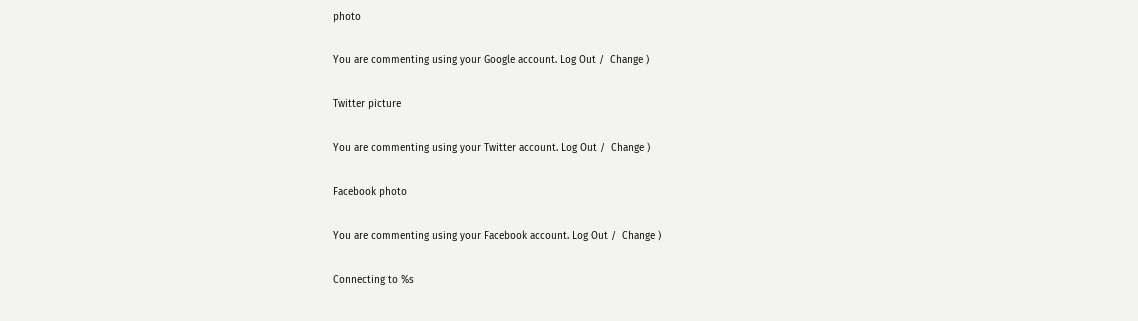photo

You are commenting using your Google account. Log Out /  Change )

Twitter picture

You are commenting using your Twitter account. Log Out /  Change )

Facebook photo

You are commenting using your Facebook account. Log Out /  Change )

Connecting to %s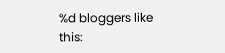%d bloggers like this: